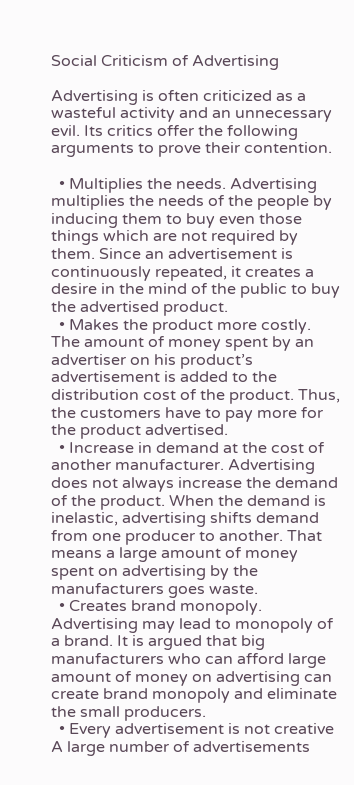Social Criticism of Advertising

Advertising is often criticized as a wasteful activity and an unnecessary evil. Its critics offer the following arguments to prove their contention.

  • Multiplies the needs. Advertising multiplies the needs of the people by inducing them to buy even those things which are not required by them. Since an advertisement is continuously repeated, it creates a desire in the mind of the public to buy the advertised product.
  • Makes the product more costly. The amount of money spent by an advertiser on his product’s advertisement is added to the distribution cost of the product. Thus, the customers have to pay more for the product advertised.
  • Increase in demand at the cost of another manufacturer. Advertising does not always increase the demand of the product. When the demand is inelastic, advertising shifts demand from one producer to another. That means a large amount of money spent on advertising by the manufacturers goes waste.
  • Creates brand monopoly. Advertising may lead to monopoly of a brand. It is argued that big manufacturers who can afford large amount of money on advertising can create brand monopoly and eliminate the small producers.
  • Every advertisement is not creative A large number of advertisements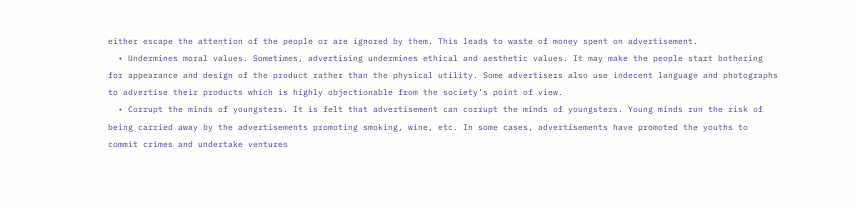either escape the attention of the people or are ignored by them. This leads to waste of money spent on advertisement.
  • Undermines moral values. Sometimes, advertising undermines ethical and aesthetic values. It may make the people start bothering for appearance and design of the product rather than the physical utility. Some advertisers also use indecent language and photographs to advertise their products which is highly objectionable from the society’s point of view.
  • Corrupt the minds of youngsters. It is felt that advertisement can corrupt the minds of youngsters. Young minds run the risk of being carried away by the advertisements promoting smoking, wine, etc. In some cases, advertisements have promoted the youths to commit crimes and undertake ventures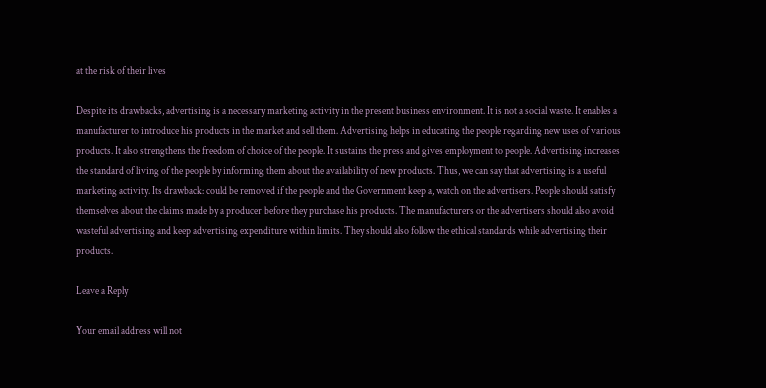at the risk of their lives

Despite its drawbacks, advertising is a necessary marketing activity in the present business environment. It is not a social waste. It enables a manufacturer to introduce his products in the market and sell them. Advertising helps in educating the people regarding new uses of various products. It also strengthens the freedom of choice of the people. It sustains the press and gives employment to people. Advertising increases the standard of living of the people by informing them about the availability of new products. Thus, we can say that advertising is a useful marketing activity. Its drawback: could be removed if the people and the Government keep a, watch on the advertisers. People should satisfy themselves about the claims made by a producer before they purchase his products. The manufacturers or the advertisers should also avoid wasteful advertising and keep advertising expenditure within limits. They should also follow the ethical standards while advertising their products.

Leave a Reply

Your email address will not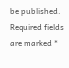be published. Required fields are marked *